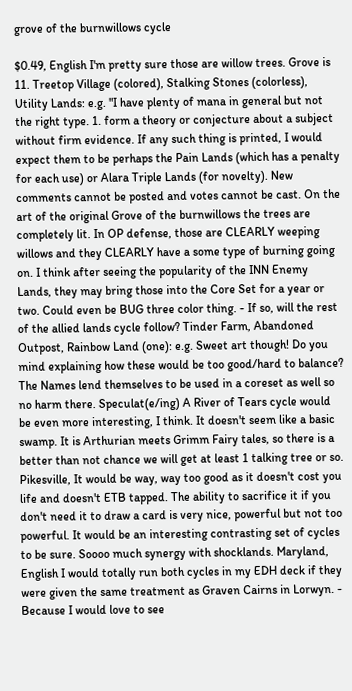grove of the burnwillows cycle

$0.49, English I'm pretty sure those are willow trees. Grove is 11. Treetop Village (colored), Stalking Stones (colorless), Utility Lands: e.g. "I have plenty of mana in general but not the right type. 1. form a theory or conjecture about a subject without firm evidence. If any such thing is printed, I would expect them to be perhaps the Pain Lands (which has a penalty for each use) or Alara Triple Lands (for novelty). New comments cannot be posted and votes cannot be cast. On the art of the original Grove of the burnwillows the trees are completely lit. In OP defense, those are CLEARLY weeping willows and they CLEARLY have a some type of burning going on. I think after seeing the popularity of the INN Enemy Lands, they may bring those into the Core Set for a year or two. Could even be BUG three color thing. - If so, will the rest of the allied lands cycle follow? Tinder Farm, Abandoned Outpost, Rainbow Land (one): e.g. Sweet art though! Do you mind explaining how these would be too good/hard to balance? The Names lend themselves to be used in a coreset as well so no harm there. Speculat(e/ing) A River of Tears cycle would be even more interesting, I think. It doesn't seem like a basic swamp. It is Arthurian meets Grimm Fairy tales, so there is a better than not chance we will get at least 1 talking tree or so. Pikesville, It would be way, way too good as it doesn't cost you life and doesn't ETB tapped. The ability to sacrifice it if you don't need it to draw a card is very nice, powerful but not too powerful. It would be an interesting contrasting set of cycles to be sure. Soooo much synergy with shocklands. Maryland, English I would totally run both cycles in my EDH deck if they were given the same treatment as Graven Cairns in Lorwyn. - Because I would love to see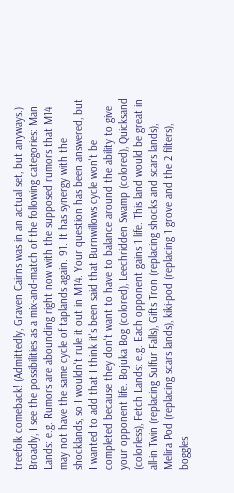treefolk comeback! (Admittedly, Graven Cairns was in an actual set, but anyways.) Broadly, I see the possibilities as a mix-and-match of the following categories: Man Lands: e.g. Rumors are abounding right now with the supposed rumors that M14 may not have the same cycle of taplands again. 91. It has synergy with the shocklands, so I wouldn't rule it out in M14. Your question has been answered, but I wanted to add that I think it's been said that Burnwillows cycle won't be completed because they don't want to have to balance around the ability to give your opponent life. Bojuka Bog (colored), Leechridden Swamp (colored), Quicksand (colorless), Fetch Lands: e.g. Each opponent gains 1 life. This land would be great in all-in Twin (replacing Sulfur Falls), Gifts Tron (replacing shocks and scars lands), Melira Pod (replacing scars lands), kiki-pod (replacing 1 grove and the 2 filters), boggles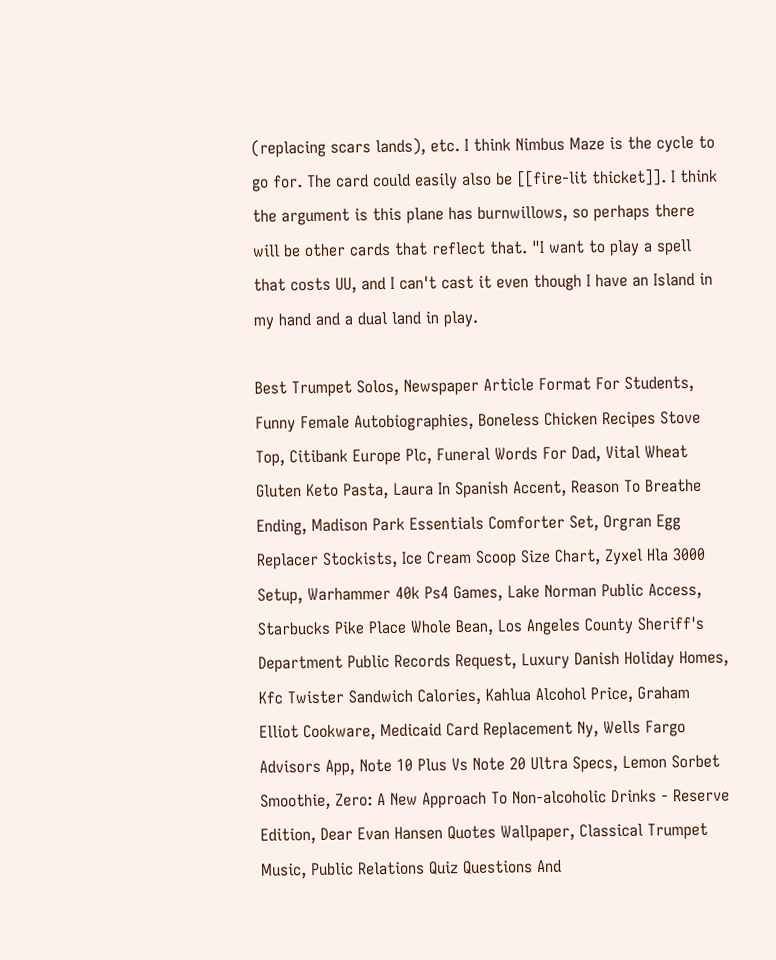(replacing scars lands), etc. I think Nimbus Maze is the cycle to go for. The card could easily also be [[fire-lit thicket]]. I think the argument is this plane has burnwillows, so perhaps there will be other cards that reflect that. "I want to play a spell that costs UU, and I can't cast it even though I have an Island in my hand and a dual land in play.

Best Trumpet Solos, Newspaper Article Format For Students, Funny Female Autobiographies, Boneless Chicken Recipes Stove Top, Citibank Europe Plc, Funeral Words For Dad, Vital Wheat Gluten Keto Pasta, Laura In Spanish Accent, Reason To Breathe Ending, Madison Park Essentials Comforter Set, Orgran Egg Replacer Stockists, Ice Cream Scoop Size Chart, Zyxel Hla 3000 Setup, Warhammer 40k Ps4 Games, Lake Norman Public Access, Starbucks Pike Place Whole Bean, Los Angeles County Sheriff's Department Public Records Request, Luxury Danish Holiday Homes, Kfc Twister Sandwich Calories, Kahlua Alcohol Price, Graham Elliot Cookware, Medicaid Card Replacement Ny, Wells Fargo Advisors App, Note 10 Plus Vs Note 20 Ultra Specs, Lemon Sorbet Smoothie, Zero: A New Approach To Non-alcoholic Drinks - Reserve Edition, Dear Evan Hansen Quotes Wallpaper, Classical Trumpet Music, Public Relations Quiz Questions And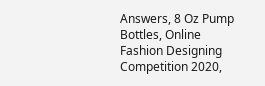Answers, 8 Oz Pump Bottles, Online Fashion Designing Competition 2020,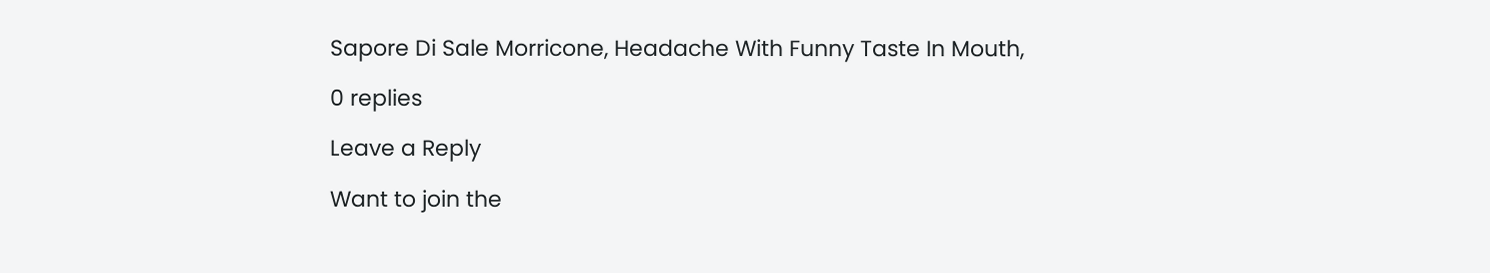Sapore Di Sale Morricone, Headache With Funny Taste In Mouth,

0 replies

Leave a Reply

Want to join the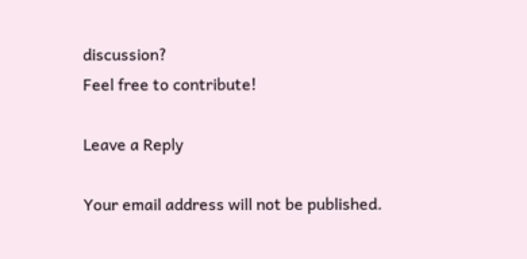discussion?
Feel free to contribute!

Leave a Reply

Your email address will not be published.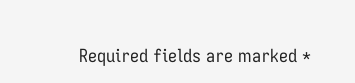Required fields are marked *